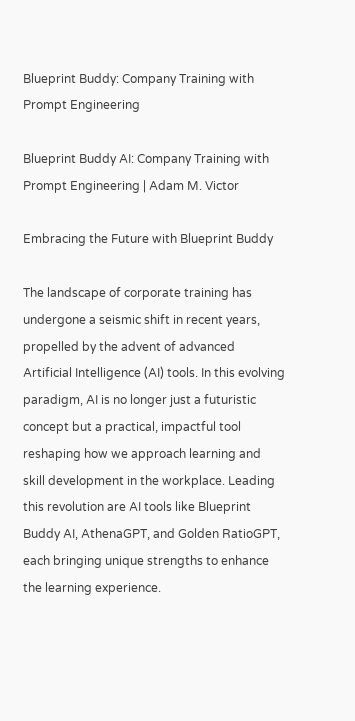Blueprint Buddy: Company Training with Prompt Engineering

Blueprint Buddy AI: Company Training with Prompt Engineering | Adam M. Victor

Embracing the Future with Blueprint Buddy

The landscape of corporate training has undergone a seismic shift in recent years, propelled by the advent of advanced Artificial Intelligence (AI) tools. In this evolving paradigm, AI is no longer just a futuristic concept but a practical, impactful tool reshaping how we approach learning and skill development in the workplace. Leading this revolution are AI tools like Blueprint Buddy AI, AthenaGPT, and Golden RatioGPT, each bringing unique strengths to enhance the learning experience.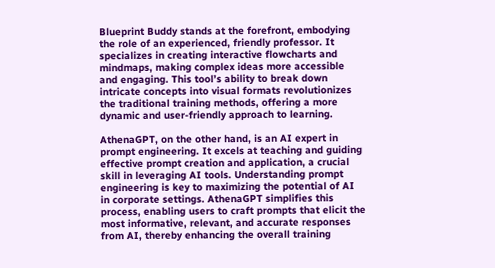Blueprint Buddy stands at the forefront, embodying the role of an experienced, friendly professor. It specializes in creating interactive flowcharts and mindmaps, making complex ideas more accessible and engaging. This tool’s ability to break down intricate concepts into visual formats revolutionizes the traditional training methods, offering a more dynamic and user-friendly approach to learning.

AthenaGPT, on the other hand, is an AI expert in prompt engineering. It excels at teaching and guiding effective prompt creation and application, a crucial skill in leveraging AI tools. Understanding prompt engineering is key to maximizing the potential of AI in corporate settings. AthenaGPT simplifies this process, enabling users to craft prompts that elicit the most informative, relevant, and accurate responses from AI, thereby enhancing the overall training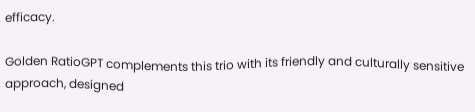efficacy.

Golden RatioGPT complements this trio with its friendly and culturally sensitive approach, designed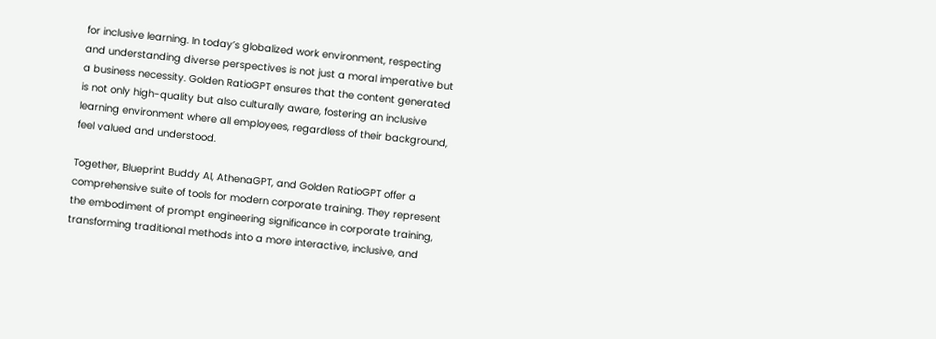for inclusive learning. In today’s globalized work environment, respecting and understanding diverse perspectives is not just a moral imperative but a business necessity. Golden RatioGPT ensures that the content generated is not only high-quality but also culturally aware, fostering an inclusive learning environment where all employees, regardless of their background, feel valued and understood.

Together, Blueprint Buddy AI, AthenaGPT, and Golden RatioGPT offer a comprehensive suite of tools for modern corporate training. They represent the embodiment of prompt engineering significance in corporate training, transforming traditional methods into a more interactive, inclusive, and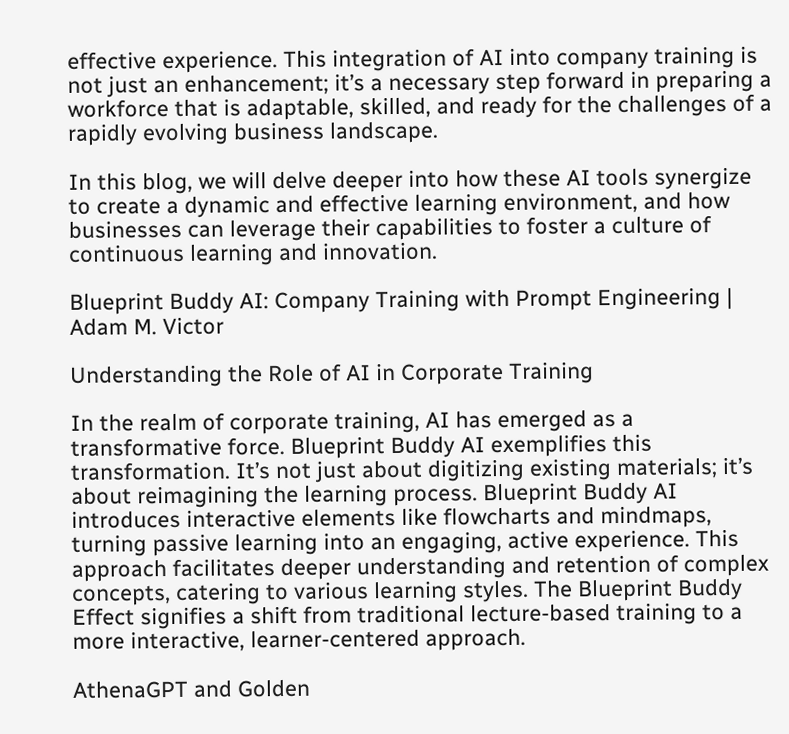effective experience. This integration of AI into company training is not just an enhancement; it’s a necessary step forward in preparing a workforce that is adaptable, skilled, and ready for the challenges of a rapidly evolving business landscape.

In this blog, we will delve deeper into how these AI tools synergize to create a dynamic and effective learning environment, and how businesses can leverage their capabilities to foster a culture of continuous learning and innovation.

Blueprint Buddy AI: Company Training with Prompt Engineering | Adam M. Victor

Understanding the Role of AI in Corporate Training

In the realm of corporate training, AI has emerged as a transformative force. Blueprint Buddy AI exemplifies this transformation. It’s not just about digitizing existing materials; it’s about reimagining the learning process. Blueprint Buddy AI introduces interactive elements like flowcharts and mindmaps, turning passive learning into an engaging, active experience. This approach facilitates deeper understanding and retention of complex concepts, catering to various learning styles. The Blueprint Buddy Effect signifies a shift from traditional lecture-based training to a more interactive, learner-centered approach.

AthenaGPT and Golden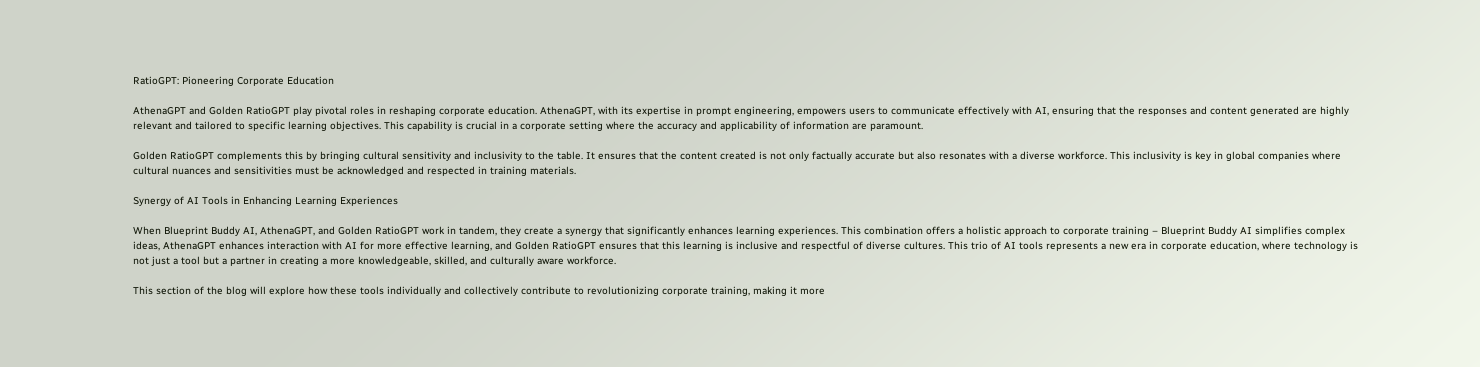RatioGPT: Pioneering Corporate Education

AthenaGPT and Golden RatioGPT play pivotal roles in reshaping corporate education. AthenaGPT, with its expertise in prompt engineering, empowers users to communicate effectively with AI, ensuring that the responses and content generated are highly relevant and tailored to specific learning objectives. This capability is crucial in a corporate setting where the accuracy and applicability of information are paramount.

Golden RatioGPT complements this by bringing cultural sensitivity and inclusivity to the table. It ensures that the content created is not only factually accurate but also resonates with a diverse workforce. This inclusivity is key in global companies where cultural nuances and sensitivities must be acknowledged and respected in training materials.

Synergy of AI Tools in Enhancing Learning Experiences

When Blueprint Buddy AI, AthenaGPT, and Golden RatioGPT work in tandem, they create a synergy that significantly enhances learning experiences. This combination offers a holistic approach to corporate training – Blueprint Buddy AI simplifies complex ideas, AthenaGPT enhances interaction with AI for more effective learning, and Golden RatioGPT ensures that this learning is inclusive and respectful of diverse cultures. This trio of AI tools represents a new era in corporate education, where technology is not just a tool but a partner in creating a more knowledgeable, skilled, and culturally aware workforce.

This section of the blog will explore how these tools individually and collectively contribute to revolutionizing corporate training, making it more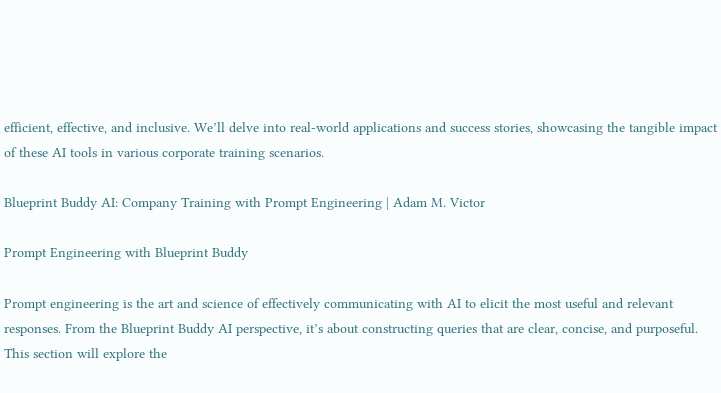efficient, effective, and inclusive. We’ll delve into real-world applications and success stories, showcasing the tangible impact of these AI tools in various corporate training scenarios.

Blueprint Buddy AI: Company Training with Prompt Engineering | Adam M. Victor

Prompt Engineering with Blueprint Buddy

Prompt engineering is the art and science of effectively communicating with AI to elicit the most useful and relevant responses. From the Blueprint Buddy AI perspective, it’s about constructing queries that are clear, concise, and purposeful. This section will explore the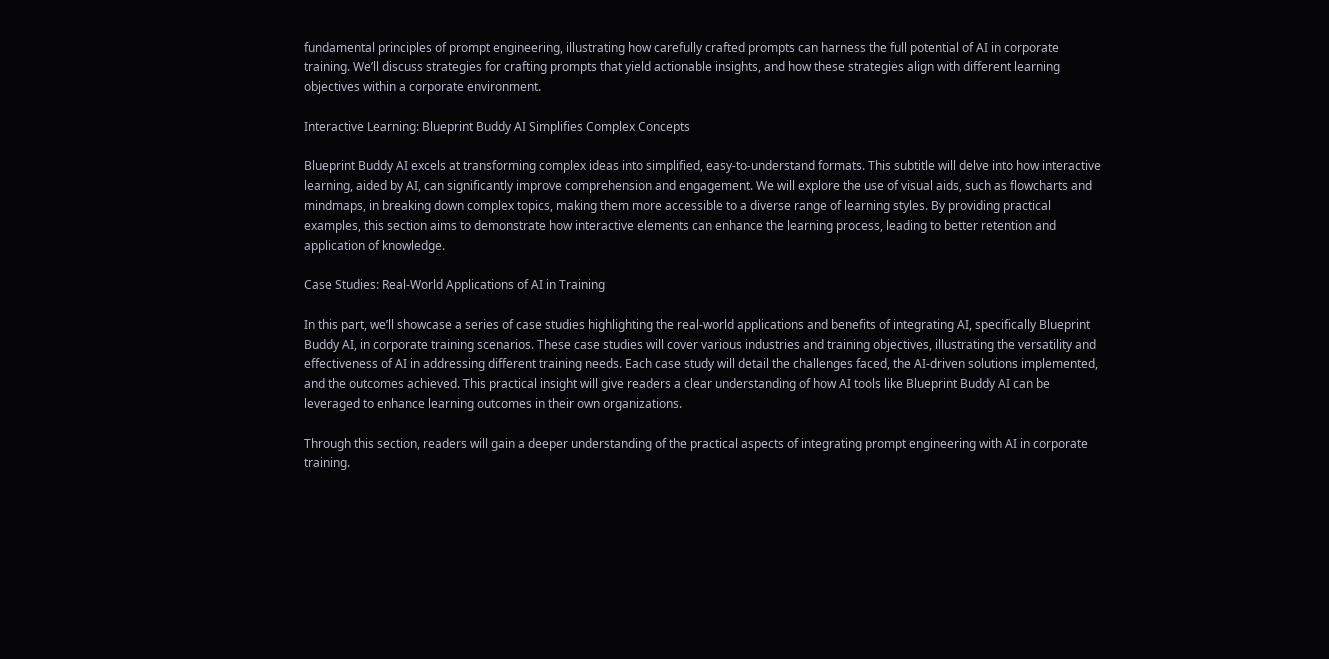fundamental principles of prompt engineering, illustrating how carefully crafted prompts can harness the full potential of AI in corporate training. We’ll discuss strategies for crafting prompts that yield actionable insights, and how these strategies align with different learning objectives within a corporate environment.

Interactive Learning: Blueprint Buddy AI Simplifies Complex Concepts

Blueprint Buddy AI excels at transforming complex ideas into simplified, easy-to-understand formats. This subtitle will delve into how interactive learning, aided by AI, can significantly improve comprehension and engagement. We will explore the use of visual aids, such as flowcharts and mindmaps, in breaking down complex topics, making them more accessible to a diverse range of learning styles. By providing practical examples, this section aims to demonstrate how interactive elements can enhance the learning process, leading to better retention and application of knowledge.

Case Studies: Real-World Applications of AI in Training

In this part, we’ll showcase a series of case studies highlighting the real-world applications and benefits of integrating AI, specifically Blueprint Buddy AI, in corporate training scenarios. These case studies will cover various industries and training objectives, illustrating the versatility and effectiveness of AI in addressing different training needs. Each case study will detail the challenges faced, the AI-driven solutions implemented, and the outcomes achieved. This practical insight will give readers a clear understanding of how AI tools like Blueprint Buddy AI can be leveraged to enhance learning outcomes in their own organizations.

Through this section, readers will gain a deeper understanding of the practical aspects of integrating prompt engineering with AI in corporate training.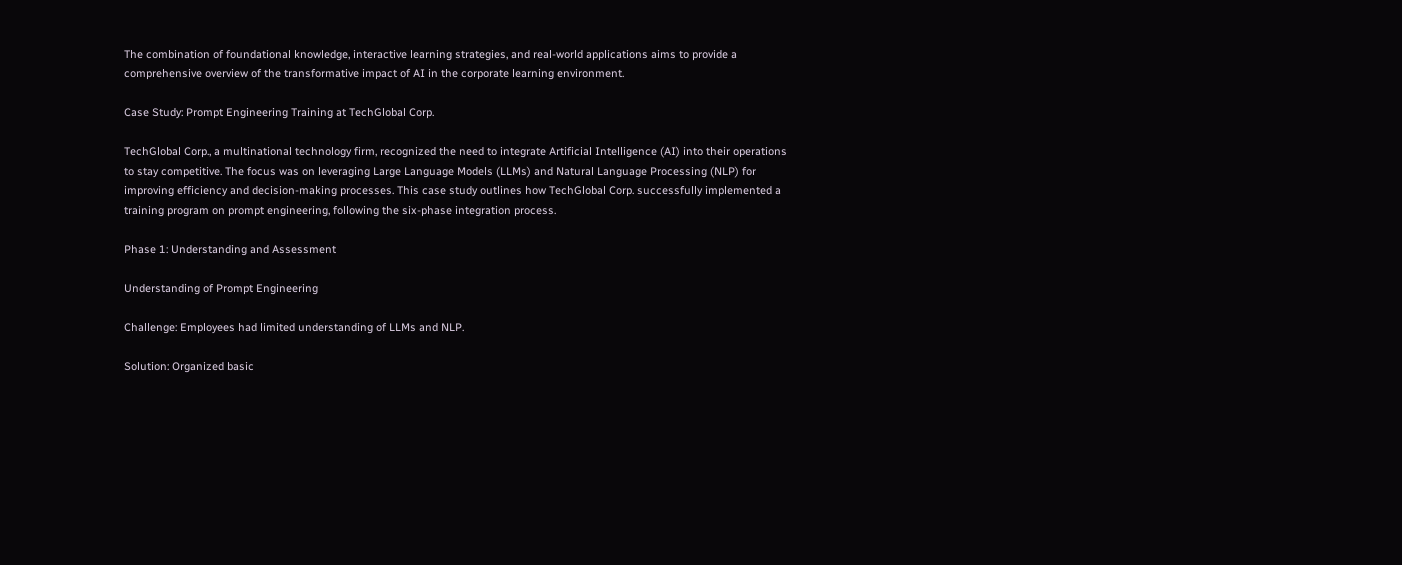The combination of foundational knowledge, interactive learning strategies, and real-world applications aims to provide a comprehensive overview of the transformative impact of AI in the corporate learning environment.

Case Study: Prompt Engineering Training at TechGlobal Corp.

TechGlobal Corp., a multinational technology firm, recognized the need to integrate Artificial Intelligence (AI) into their operations to stay competitive. The focus was on leveraging Large Language Models (LLMs) and Natural Language Processing (NLP) for improving efficiency and decision-making processes. This case study outlines how TechGlobal Corp. successfully implemented a training program on prompt engineering, following the six-phase integration process.

Phase 1: Understanding and Assessment

Understanding of Prompt Engineering

Challenge: Employees had limited understanding of LLMs and NLP.

Solution: Organized basic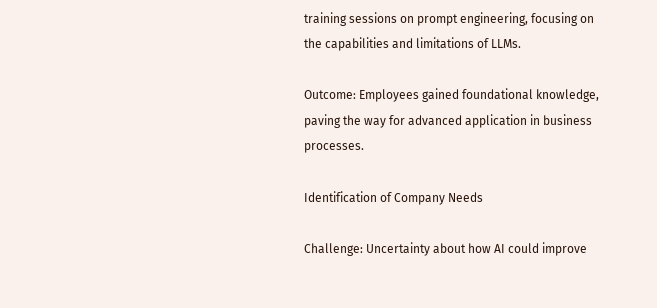training sessions on prompt engineering, focusing on the capabilities and limitations of LLMs.

Outcome: Employees gained foundational knowledge, paving the way for advanced application in business processes.

Identification of Company Needs

Challenge: Uncertainty about how AI could improve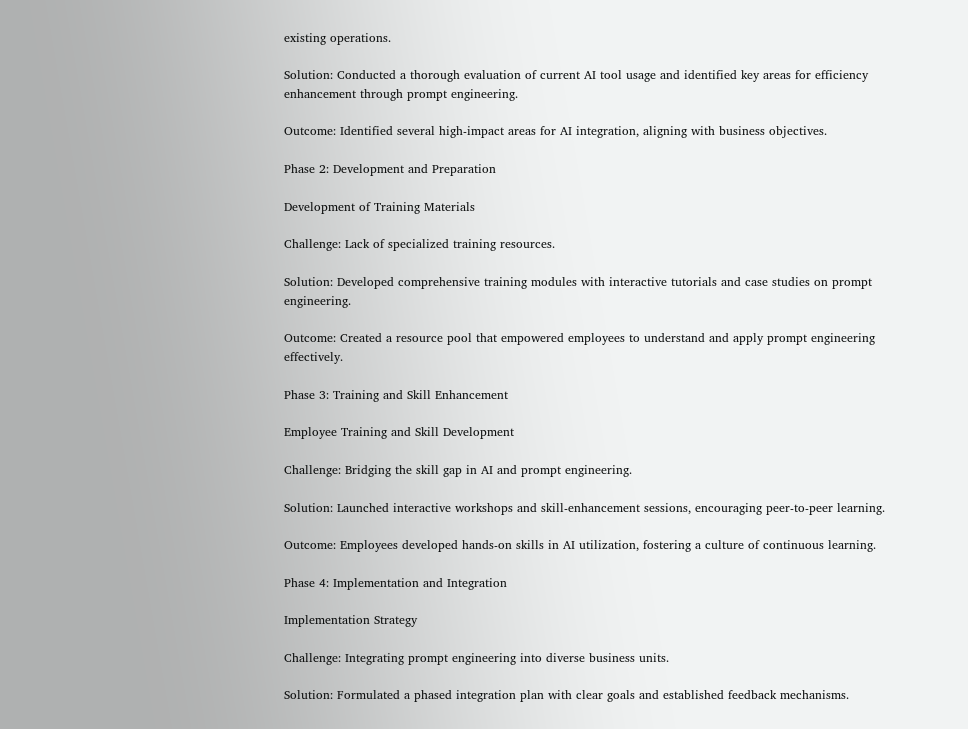existing operations.

Solution: Conducted a thorough evaluation of current AI tool usage and identified key areas for efficiency enhancement through prompt engineering.

Outcome: Identified several high-impact areas for AI integration, aligning with business objectives.

Phase 2: Development and Preparation

Development of Training Materials

Challenge: Lack of specialized training resources.

Solution: Developed comprehensive training modules with interactive tutorials and case studies on prompt engineering.

Outcome: Created a resource pool that empowered employees to understand and apply prompt engineering effectively.

Phase 3: Training and Skill Enhancement

Employee Training and Skill Development

Challenge: Bridging the skill gap in AI and prompt engineering.

Solution: Launched interactive workshops and skill-enhancement sessions, encouraging peer-to-peer learning.

Outcome: Employees developed hands-on skills in AI utilization, fostering a culture of continuous learning.

Phase 4: Implementation and Integration

Implementation Strategy

Challenge: Integrating prompt engineering into diverse business units.

Solution: Formulated a phased integration plan with clear goals and established feedback mechanisms.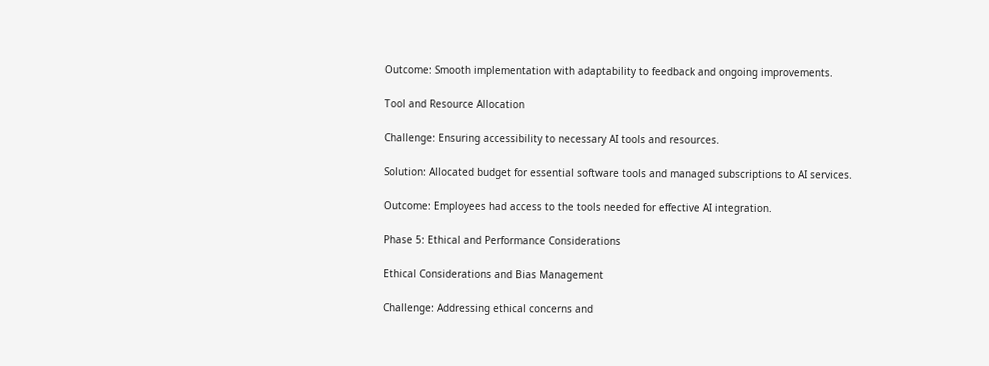Outcome: Smooth implementation with adaptability to feedback and ongoing improvements.

Tool and Resource Allocation

Challenge: Ensuring accessibility to necessary AI tools and resources.

Solution: Allocated budget for essential software tools and managed subscriptions to AI services.

Outcome: Employees had access to the tools needed for effective AI integration.

Phase 5: Ethical and Performance Considerations

Ethical Considerations and Bias Management

Challenge: Addressing ethical concerns and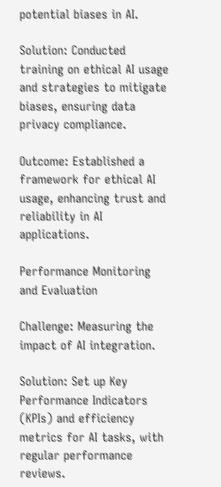potential biases in AI.

Solution: Conducted training on ethical AI usage and strategies to mitigate biases, ensuring data privacy compliance.

Outcome: Established a framework for ethical AI usage, enhancing trust and reliability in AI applications.

Performance Monitoring and Evaluation

Challenge: Measuring the impact of AI integration.

Solution: Set up Key Performance Indicators (KPIs) and efficiency metrics for AI tasks, with regular performance reviews.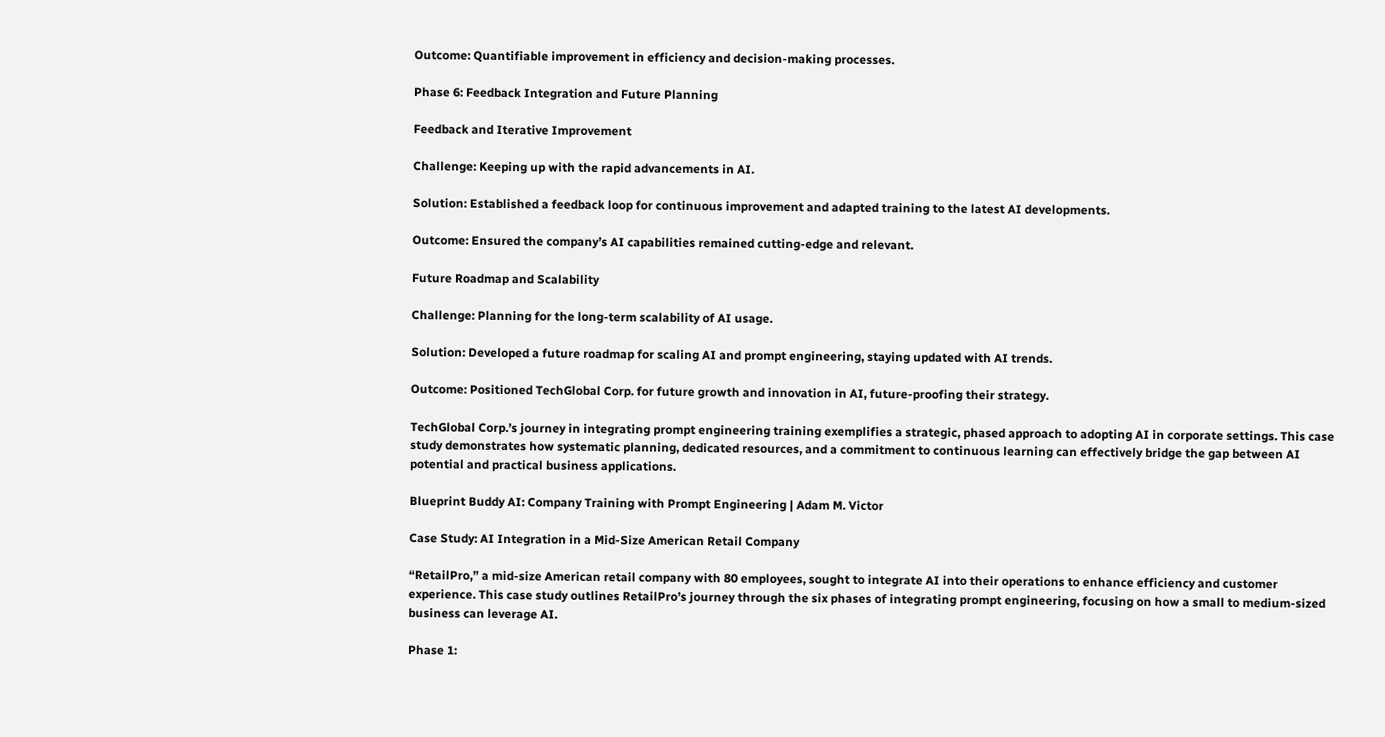Outcome: Quantifiable improvement in efficiency and decision-making processes.

Phase 6: Feedback Integration and Future Planning

Feedback and Iterative Improvement

Challenge: Keeping up with the rapid advancements in AI.

Solution: Established a feedback loop for continuous improvement and adapted training to the latest AI developments.

Outcome: Ensured the company’s AI capabilities remained cutting-edge and relevant.

Future Roadmap and Scalability

Challenge: Planning for the long-term scalability of AI usage.

Solution: Developed a future roadmap for scaling AI and prompt engineering, staying updated with AI trends.

Outcome: Positioned TechGlobal Corp. for future growth and innovation in AI, future-proofing their strategy.

TechGlobal Corp.’s journey in integrating prompt engineering training exemplifies a strategic, phased approach to adopting AI in corporate settings. This case study demonstrates how systematic planning, dedicated resources, and a commitment to continuous learning can effectively bridge the gap between AI potential and practical business applications.

Blueprint Buddy AI: Company Training with Prompt Engineering | Adam M. Victor

Case Study: AI Integration in a Mid-Size American Retail Company

“RetailPro,” a mid-size American retail company with 80 employees, sought to integrate AI into their operations to enhance efficiency and customer experience. This case study outlines RetailPro’s journey through the six phases of integrating prompt engineering, focusing on how a small to medium-sized business can leverage AI.

Phase 1: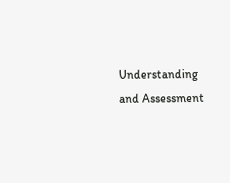Understanding and Assessment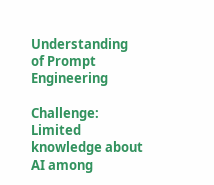Understanding of Prompt Engineering

Challenge: Limited knowledge about AI among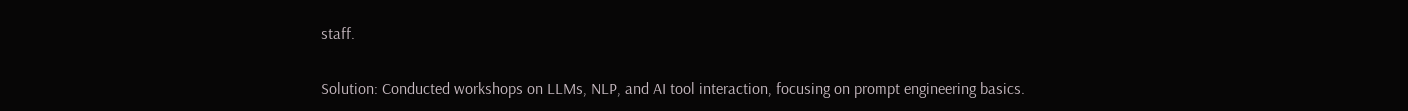staff.

Solution: Conducted workshops on LLMs, NLP, and AI tool interaction, focusing on prompt engineering basics.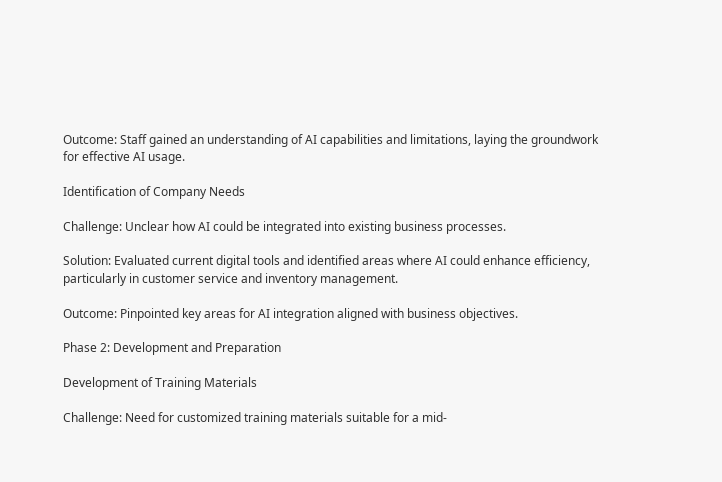Outcome: Staff gained an understanding of AI capabilities and limitations, laying the groundwork for effective AI usage.

Identification of Company Needs

Challenge: Unclear how AI could be integrated into existing business processes.

Solution: Evaluated current digital tools and identified areas where AI could enhance efficiency, particularly in customer service and inventory management.

Outcome: Pinpointed key areas for AI integration aligned with business objectives.

Phase 2: Development and Preparation

Development of Training Materials

Challenge: Need for customized training materials suitable for a mid-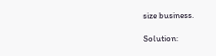size business.

Solution: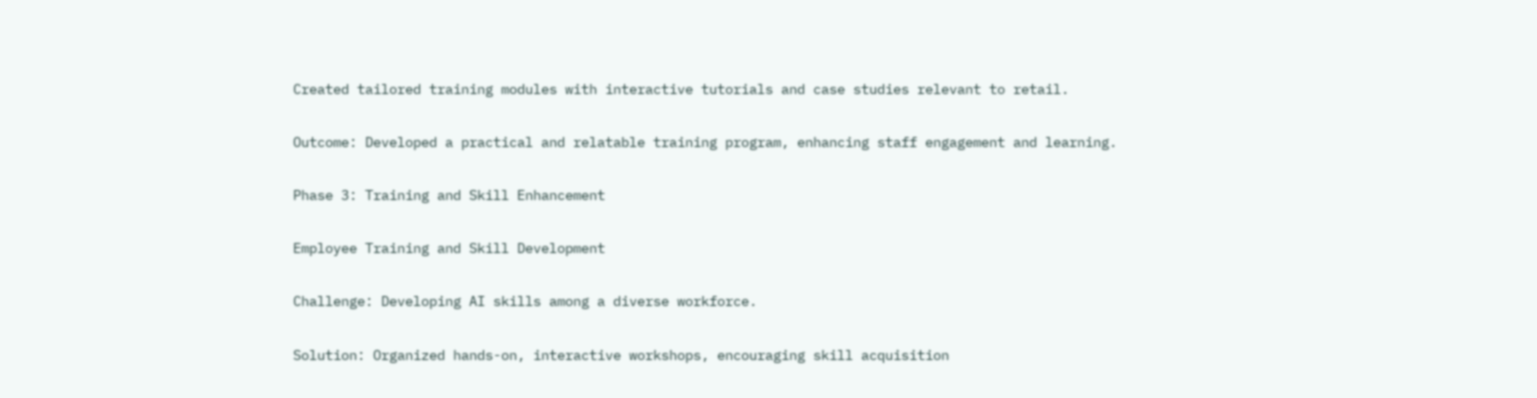Created tailored training modules with interactive tutorials and case studies relevant to retail.

Outcome: Developed a practical and relatable training program, enhancing staff engagement and learning.

Phase 3: Training and Skill Enhancement

Employee Training and Skill Development

Challenge: Developing AI skills among a diverse workforce.

Solution: Organized hands-on, interactive workshops, encouraging skill acquisition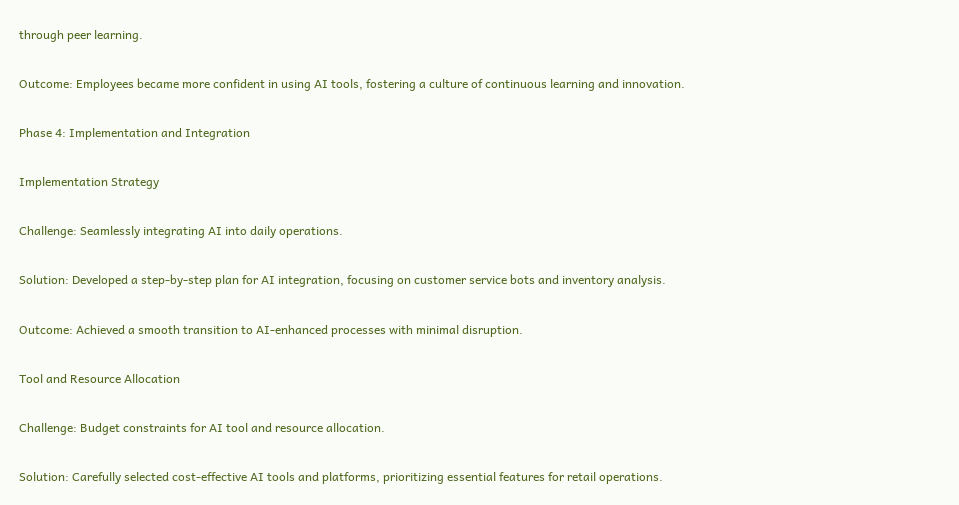through peer learning.

Outcome: Employees became more confident in using AI tools, fostering a culture of continuous learning and innovation.

Phase 4: Implementation and Integration

Implementation Strategy

Challenge: Seamlessly integrating AI into daily operations.

Solution: Developed a step-by-step plan for AI integration, focusing on customer service bots and inventory analysis.

Outcome: Achieved a smooth transition to AI-enhanced processes with minimal disruption.

Tool and Resource Allocation

Challenge: Budget constraints for AI tool and resource allocation.

Solution: Carefully selected cost-effective AI tools and platforms, prioritizing essential features for retail operations.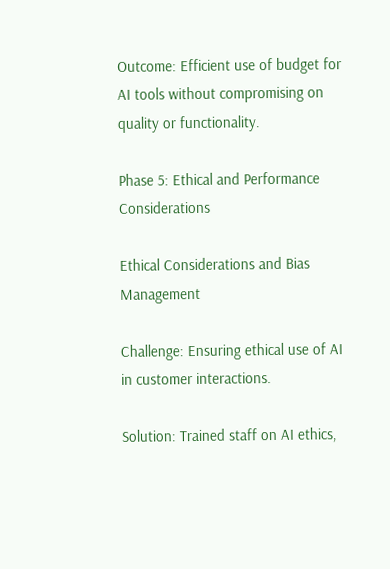Outcome: Efficient use of budget for AI tools without compromising on quality or functionality.

Phase 5: Ethical and Performance Considerations

Ethical Considerations and Bias Management

Challenge: Ensuring ethical use of AI in customer interactions.

Solution: Trained staff on AI ethics,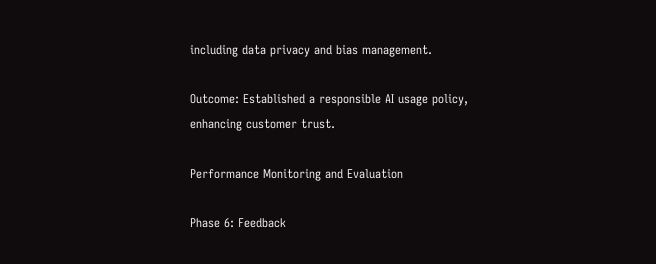including data privacy and bias management.

Outcome: Established a responsible AI usage policy, enhancing customer trust.

Performance Monitoring and Evaluation

Phase 6: Feedback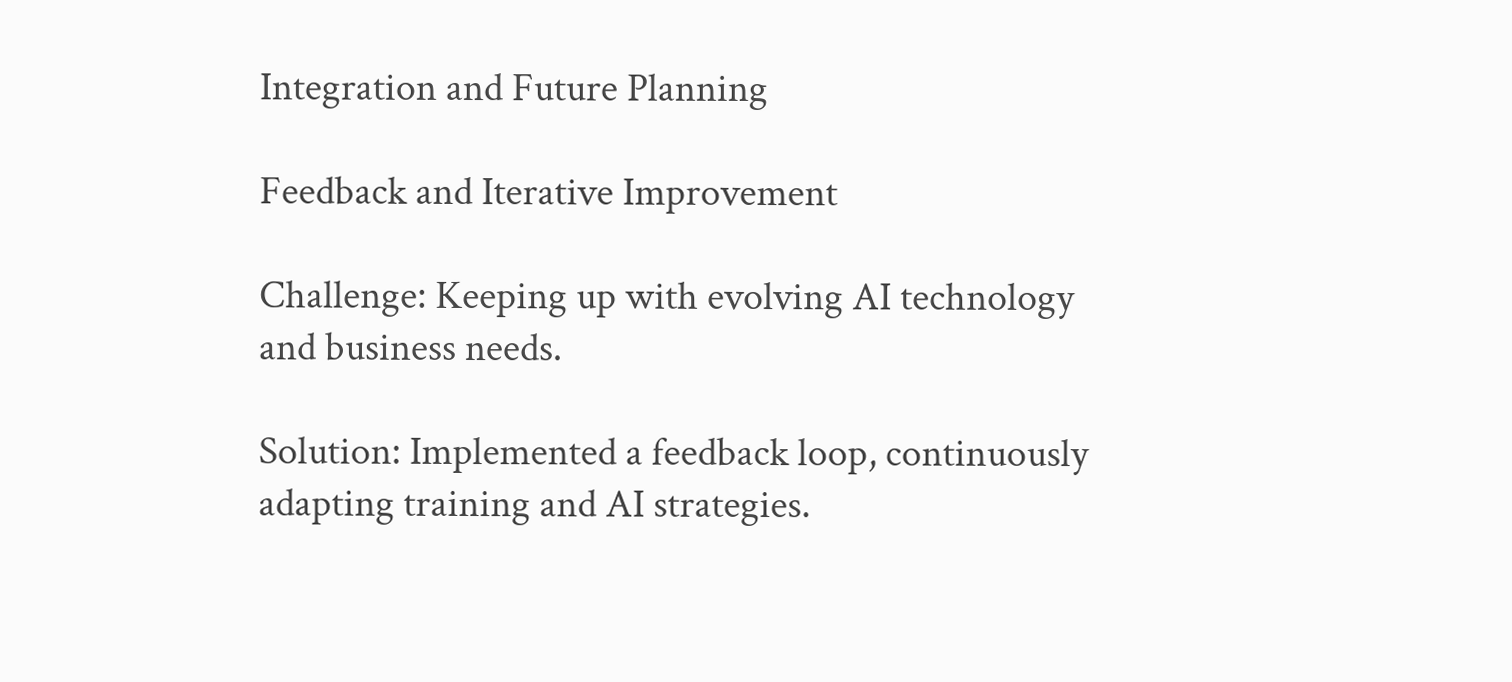Integration and Future Planning

Feedback and Iterative Improvement

Challenge: Keeping up with evolving AI technology and business needs.

Solution: Implemented a feedback loop, continuously adapting training and AI strategies.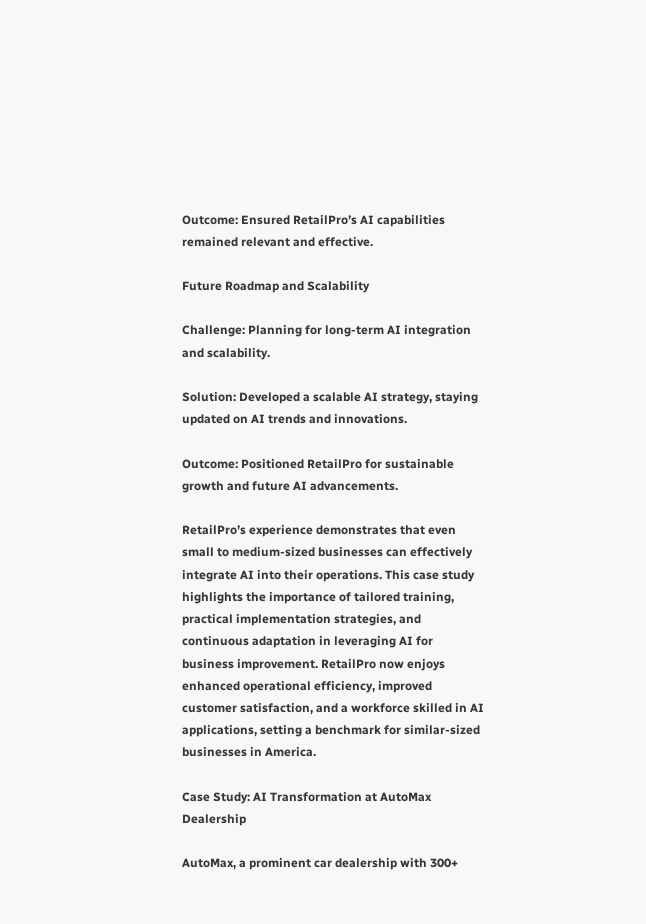Outcome: Ensured RetailPro’s AI capabilities remained relevant and effective.

Future Roadmap and Scalability

Challenge: Planning for long-term AI integration and scalability.

Solution: Developed a scalable AI strategy, staying updated on AI trends and innovations.

Outcome: Positioned RetailPro for sustainable growth and future AI advancements.

RetailPro’s experience demonstrates that even small to medium-sized businesses can effectively integrate AI into their operations. This case study highlights the importance of tailored training, practical implementation strategies, and continuous adaptation in leveraging AI for business improvement. RetailPro now enjoys enhanced operational efficiency, improved customer satisfaction, and a workforce skilled in AI applications, setting a benchmark for similar-sized businesses in America.

Case Study: AI Transformation at AutoMax Dealership

AutoMax, a prominent car dealership with 300+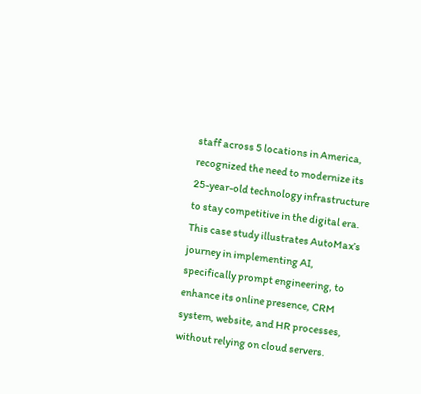staff across 5 locations in America, recognized the need to modernize its 25-year-old technology infrastructure to stay competitive in the digital era. This case study illustrates AutoMax’s journey in implementing AI, specifically prompt engineering, to enhance its online presence, CRM system, website, and HR processes, without relying on cloud servers.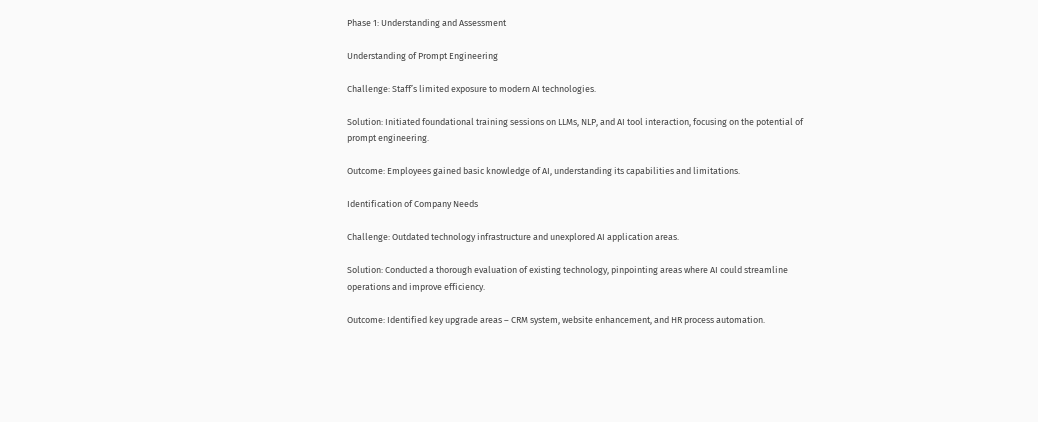Phase 1: Understanding and Assessment

Understanding of Prompt Engineering

Challenge: Staff’s limited exposure to modern AI technologies.

Solution: Initiated foundational training sessions on LLMs, NLP, and AI tool interaction, focusing on the potential of prompt engineering.

Outcome: Employees gained basic knowledge of AI, understanding its capabilities and limitations.

Identification of Company Needs

Challenge: Outdated technology infrastructure and unexplored AI application areas.

Solution: Conducted a thorough evaluation of existing technology, pinpointing areas where AI could streamline operations and improve efficiency.

Outcome: Identified key upgrade areas – CRM system, website enhancement, and HR process automation.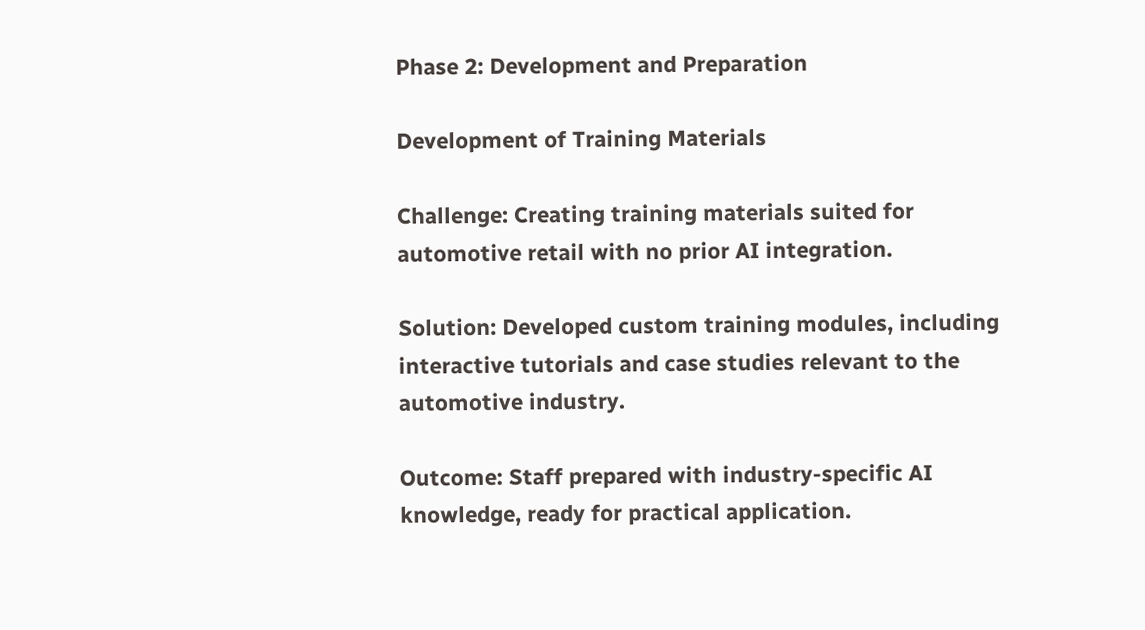Phase 2: Development and Preparation

Development of Training Materials

Challenge: Creating training materials suited for automotive retail with no prior AI integration.

Solution: Developed custom training modules, including interactive tutorials and case studies relevant to the automotive industry.

Outcome: Staff prepared with industry-specific AI knowledge, ready for practical application.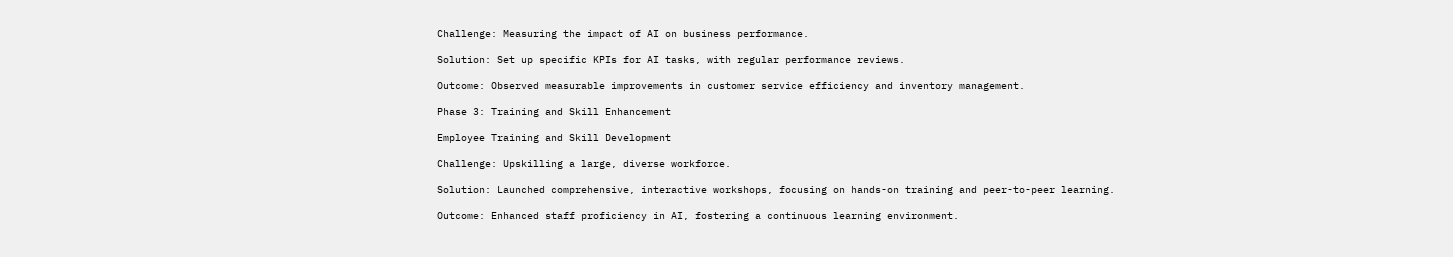Challenge: Measuring the impact of AI on business performance.

Solution: Set up specific KPIs for AI tasks, with regular performance reviews.

Outcome: Observed measurable improvements in customer service efficiency and inventory management.

Phase 3: Training and Skill Enhancement

Employee Training and Skill Development

Challenge: Upskilling a large, diverse workforce.

Solution: Launched comprehensive, interactive workshops, focusing on hands-on training and peer-to-peer learning.

Outcome: Enhanced staff proficiency in AI, fostering a continuous learning environment.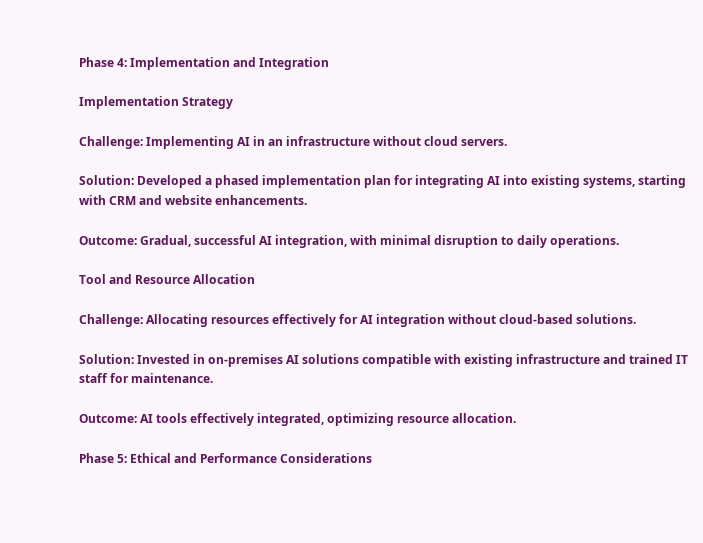Phase 4: Implementation and Integration

Implementation Strategy

Challenge: Implementing AI in an infrastructure without cloud servers.

Solution: Developed a phased implementation plan for integrating AI into existing systems, starting with CRM and website enhancements.

Outcome: Gradual, successful AI integration, with minimal disruption to daily operations.

Tool and Resource Allocation

Challenge: Allocating resources effectively for AI integration without cloud-based solutions.

Solution: Invested in on-premises AI solutions compatible with existing infrastructure and trained IT staff for maintenance.

Outcome: AI tools effectively integrated, optimizing resource allocation.

Phase 5: Ethical and Performance Considerations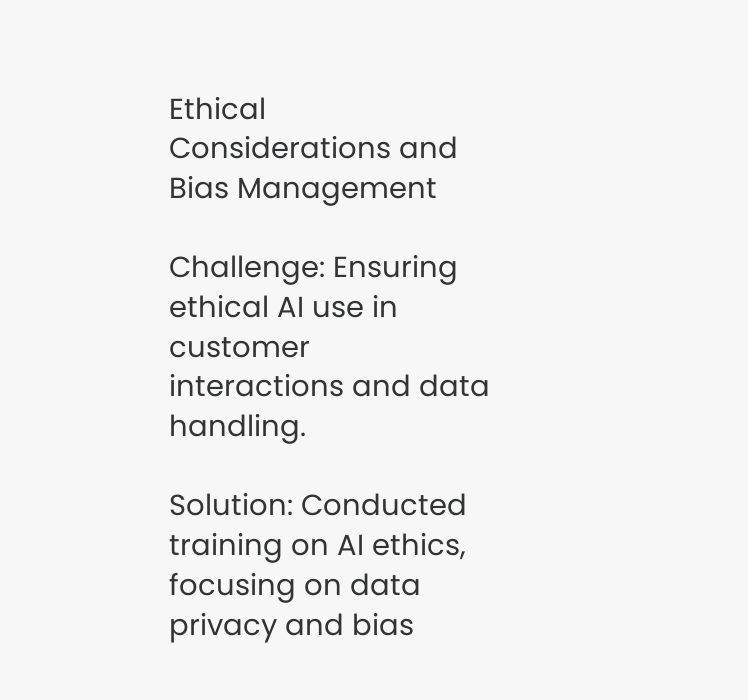Ethical Considerations and Bias Management

Challenge: Ensuring ethical AI use in customer interactions and data handling.

Solution: Conducted training on AI ethics, focusing on data privacy and bias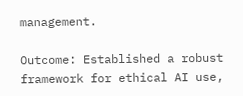management.

Outcome: Established a robust framework for ethical AI use,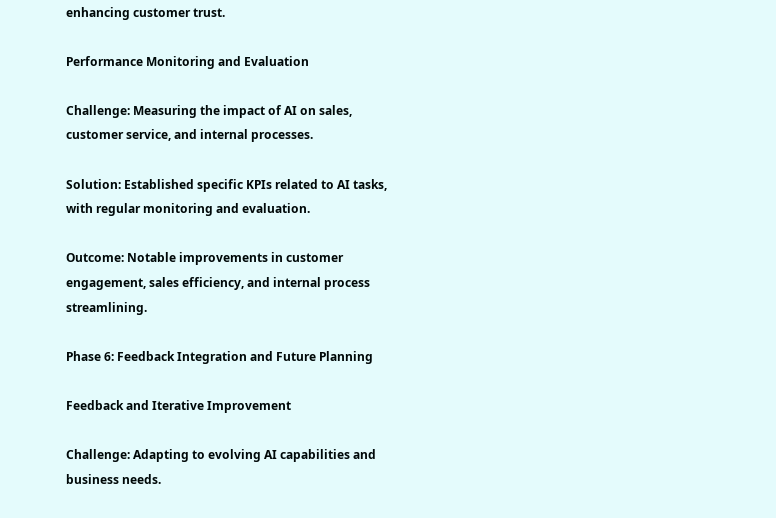enhancing customer trust.

Performance Monitoring and Evaluation

Challenge: Measuring the impact of AI on sales, customer service, and internal processes.

Solution: Established specific KPIs related to AI tasks, with regular monitoring and evaluation.

Outcome: Notable improvements in customer engagement, sales efficiency, and internal process streamlining.

Phase 6: Feedback Integration and Future Planning

Feedback and Iterative Improvement

Challenge: Adapting to evolving AI capabilities and business needs.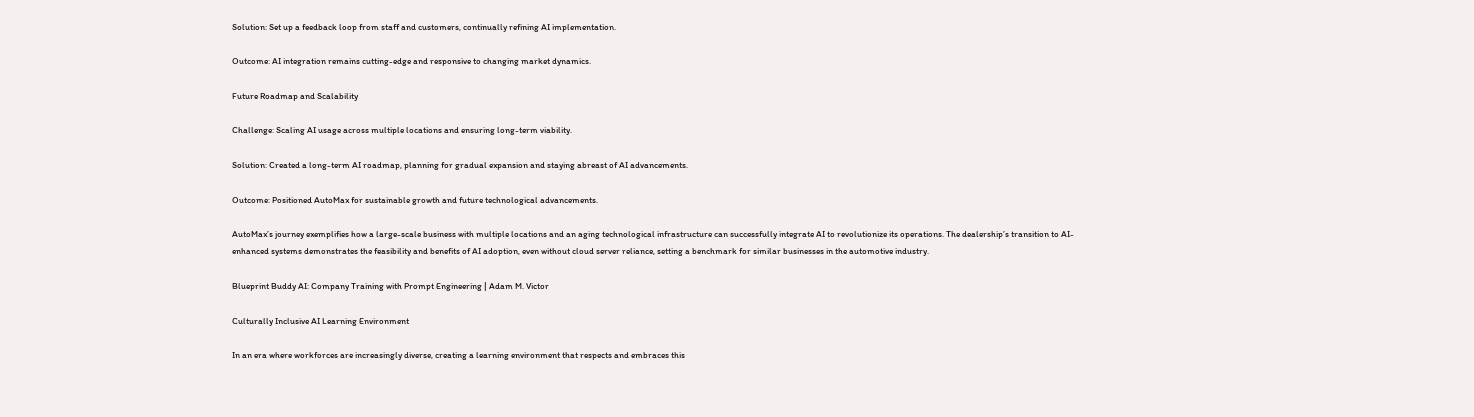Solution: Set up a feedback loop from staff and customers, continually refining AI implementation.

Outcome: AI integration remains cutting-edge and responsive to changing market dynamics.

Future Roadmap and Scalability

Challenge: Scaling AI usage across multiple locations and ensuring long-term viability.

Solution: Created a long-term AI roadmap, planning for gradual expansion and staying abreast of AI advancements.

Outcome: Positioned AutoMax for sustainable growth and future technological advancements.

AutoMax’s journey exemplifies how a large-scale business with multiple locations and an aging technological infrastructure can successfully integrate AI to revolutionize its operations. The dealership’s transition to AI-enhanced systems demonstrates the feasibility and benefits of AI adoption, even without cloud server reliance, setting a benchmark for similar businesses in the automotive industry.

Blueprint Buddy AI: Company Training with Prompt Engineering | Adam M. Victor

Culturally Inclusive AI Learning Environment

In an era where workforces are increasingly diverse, creating a learning environment that respects and embraces this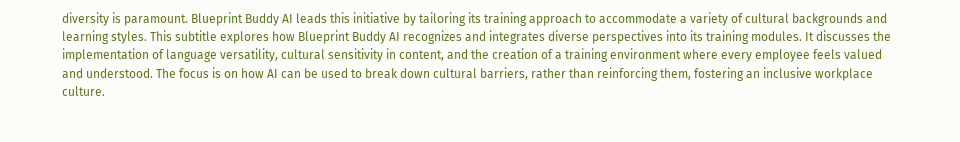diversity is paramount. Blueprint Buddy AI leads this initiative by tailoring its training approach to accommodate a variety of cultural backgrounds and learning styles. This subtitle explores how Blueprint Buddy AI recognizes and integrates diverse perspectives into its training modules. It discusses the implementation of language versatility, cultural sensitivity in content, and the creation of a training environment where every employee feels valued and understood. The focus is on how AI can be used to break down cultural barriers, rather than reinforcing them, fostering an inclusive workplace culture.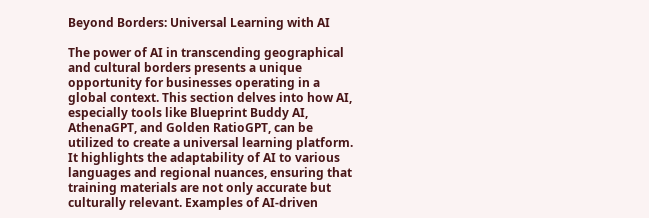Beyond Borders: Universal Learning with AI

The power of AI in transcending geographical and cultural borders presents a unique opportunity for businesses operating in a global context. This section delves into how AI, especially tools like Blueprint Buddy AI, AthenaGPT, and Golden RatioGPT, can be utilized to create a universal learning platform. It highlights the adaptability of AI to various languages and regional nuances, ensuring that training materials are not only accurate but culturally relevant. Examples of AI-driven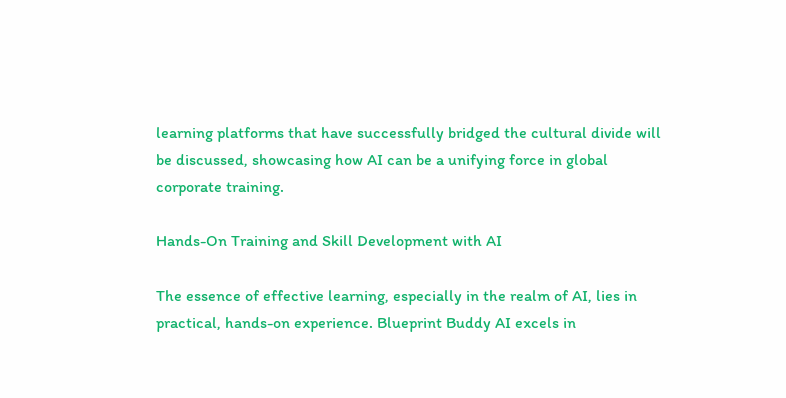learning platforms that have successfully bridged the cultural divide will be discussed, showcasing how AI can be a unifying force in global corporate training.

Hands-On Training and Skill Development with AI

The essence of effective learning, especially in the realm of AI, lies in practical, hands-on experience. Blueprint Buddy AI excels in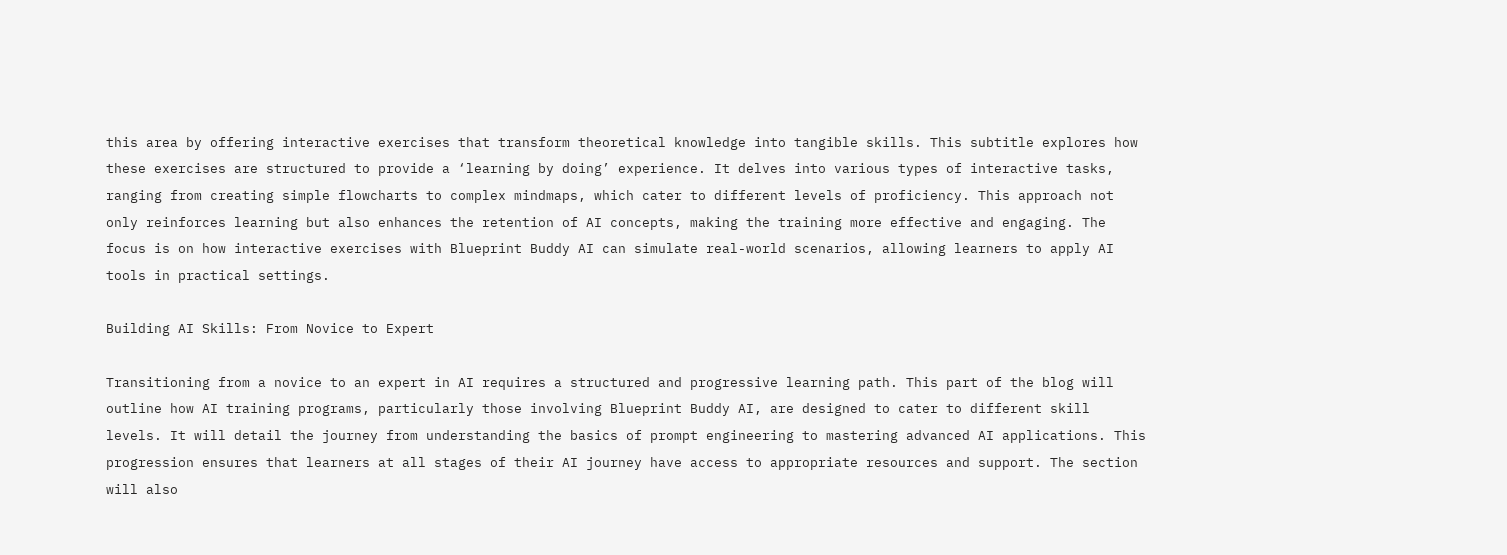this area by offering interactive exercises that transform theoretical knowledge into tangible skills. This subtitle explores how these exercises are structured to provide a ‘learning by doing’ experience. It delves into various types of interactive tasks, ranging from creating simple flowcharts to complex mindmaps, which cater to different levels of proficiency. This approach not only reinforces learning but also enhances the retention of AI concepts, making the training more effective and engaging. The focus is on how interactive exercises with Blueprint Buddy AI can simulate real-world scenarios, allowing learners to apply AI tools in practical settings.

Building AI Skills: From Novice to Expert

Transitioning from a novice to an expert in AI requires a structured and progressive learning path. This part of the blog will outline how AI training programs, particularly those involving Blueprint Buddy AI, are designed to cater to different skill levels. It will detail the journey from understanding the basics of prompt engineering to mastering advanced AI applications. This progression ensures that learners at all stages of their AI journey have access to appropriate resources and support. The section will also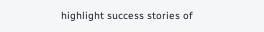highlight success stories of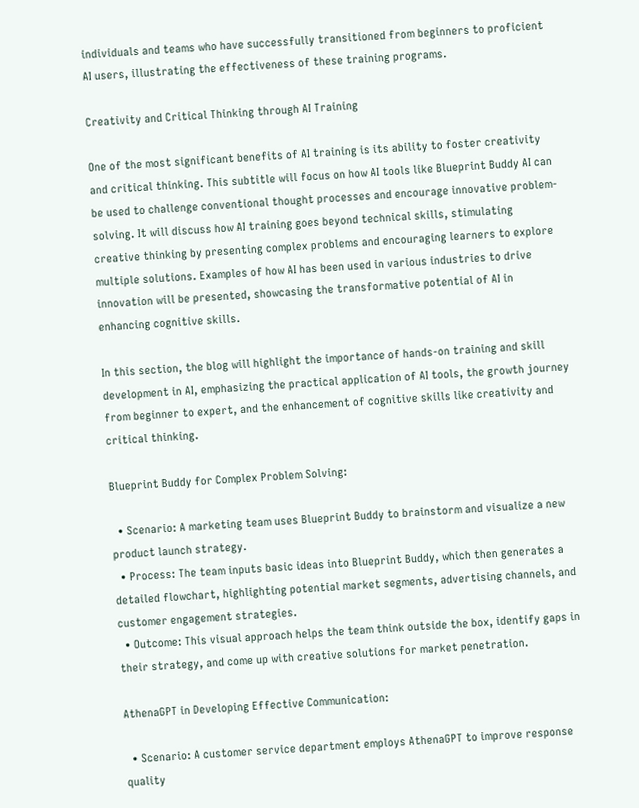individuals and teams who have successfully transitioned from beginners to proficient AI users, illustrating the effectiveness of these training programs.

Creativity and Critical Thinking through AI Training

One of the most significant benefits of AI training is its ability to foster creativity and critical thinking. This subtitle will focus on how AI tools like Blueprint Buddy AI can be used to challenge conventional thought processes and encourage innovative problem-solving. It will discuss how AI training goes beyond technical skills, stimulating creative thinking by presenting complex problems and encouraging learners to explore multiple solutions. Examples of how AI has been used in various industries to drive innovation will be presented, showcasing the transformative potential of AI in enhancing cognitive skills.

In this section, the blog will highlight the importance of hands-on training and skill development in AI, emphasizing the practical application of AI tools, the growth journey from beginner to expert, and the enhancement of cognitive skills like creativity and critical thinking.

Blueprint Buddy for Complex Problem Solving:

  • Scenario: A marketing team uses Blueprint Buddy to brainstorm and visualize a new product launch strategy.
  • Process: The team inputs basic ideas into Blueprint Buddy, which then generates a detailed flowchart, highlighting potential market segments, advertising channels, and customer engagement strategies.
  • Outcome: This visual approach helps the team think outside the box, identify gaps in their strategy, and come up with creative solutions for market penetration.

AthenaGPT in Developing Effective Communication:

  • Scenario: A customer service department employs AthenaGPT to improve response quality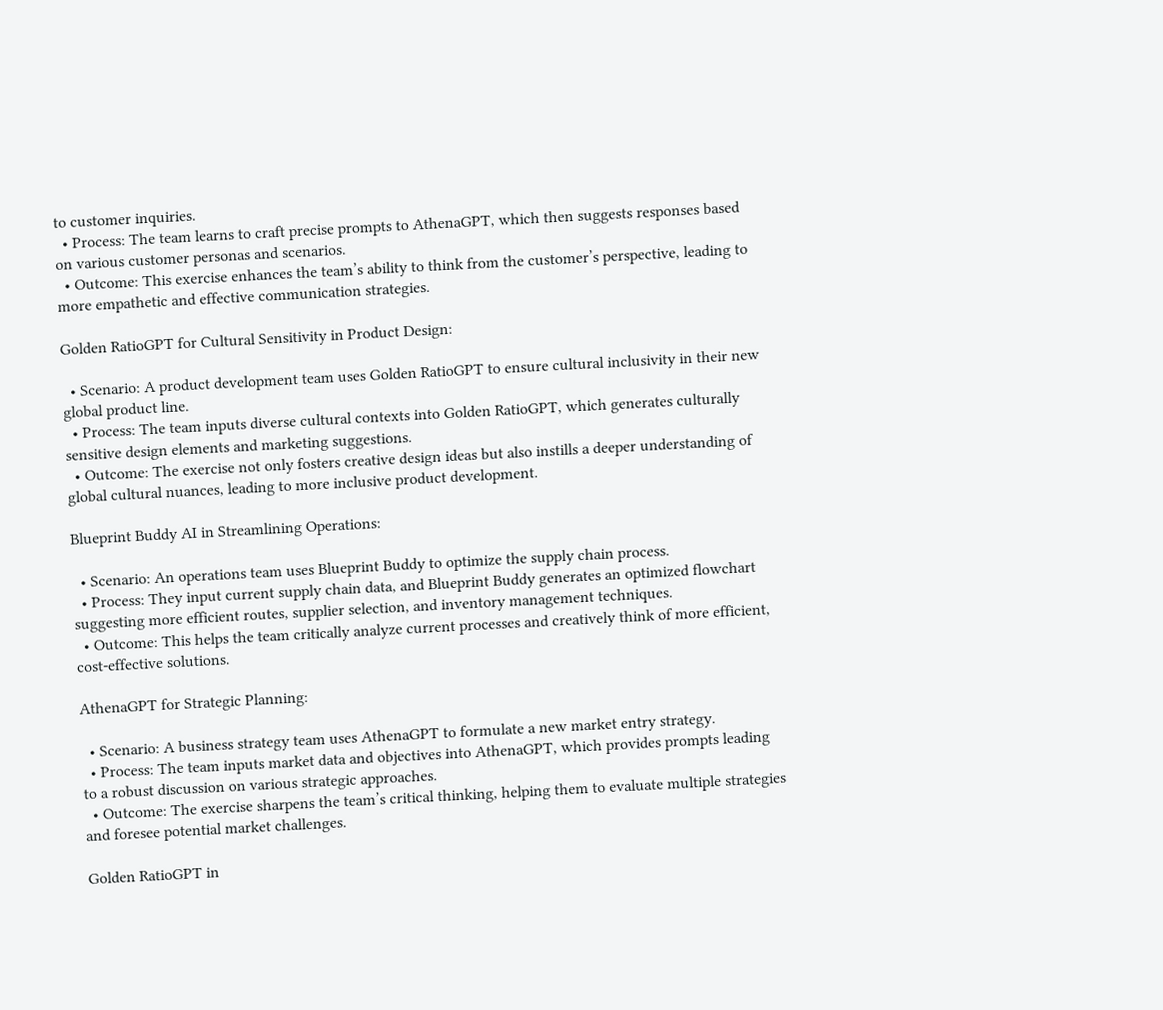to customer inquiries.
  • Process: The team learns to craft precise prompts to AthenaGPT, which then suggests responses based on various customer personas and scenarios.
  • Outcome: This exercise enhances the team’s ability to think from the customer’s perspective, leading to more empathetic and effective communication strategies.

Golden RatioGPT for Cultural Sensitivity in Product Design:

  • Scenario: A product development team uses Golden RatioGPT to ensure cultural inclusivity in their new global product line.
  • Process: The team inputs diverse cultural contexts into Golden RatioGPT, which generates culturally sensitive design elements and marketing suggestions.
  • Outcome: The exercise not only fosters creative design ideas but also instills a deeper understanding of global cultural nuances, leading to more inclusive product development.

Blueprint Buddy AI in Streamlining Operations:

  • Scenario: An operations team uses Blueprint Buddy to optimize the supply chain process.
  • Process: They input current supply chain data, and Blueprint Buddy generates an optimized flowchart suggesting more efficient routes, supplier selection, and inventory management techniques.
  • Outcome: This helps the team critically analyze current processes and creatively think of more efficient, cost-effective solutions.

AthenaGPT for Strategic Planning:

  • Scenario: A business strategy team uses AthenaGPT to formulate a new market entry strategy.
  • Process: The team inputs market data and objectives into AthenaGPT, which provides prompts leading to a robust discussion on various strategic approaches.
  • Outcome: The exercise sharpens the team’s critical thinking, helping them to evaluate multiple strategies and foresee potential market challenges.

Golden RatioGPT in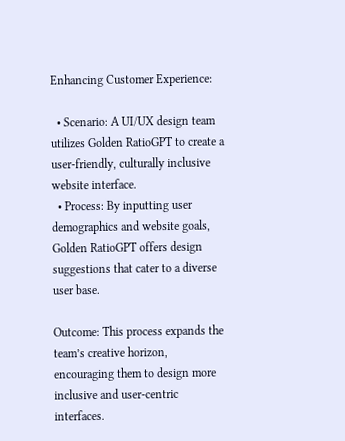Enhancing Customer Experience:

  • Scenario: A UI/UX design team utilizes Golden RatioGPT to create a user-friendly, culturally inclusive website interface.
  • Process: By inputting user demographics and website goals, Golden RatioGPT offers design suggestions that cater to a diverse user base.

Outcome: This process expands the team’s creative horizon, encouraging them to design more inclusive and user-centric interfaces.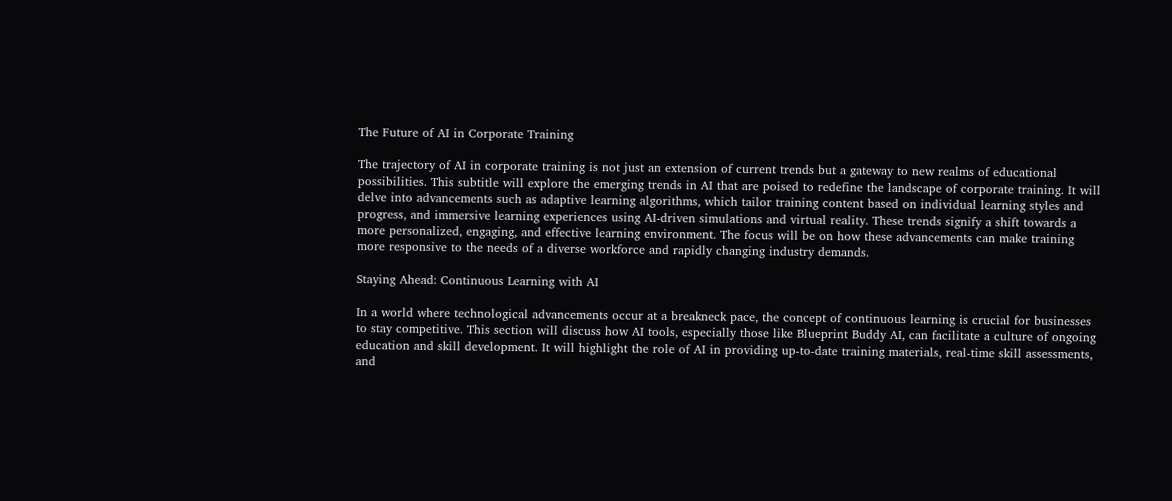The Future of AI in Corporate Training

The trajectory of AI in corporate training is not just an extension of current trends but a gateway to new realms of educational possibilities. This subtitle will explore the emerging trends in AI that are poised to redefine the landscape of corporate training. It will delve into advancements such as adaptive learning algorithms, which tailor training content based on individual learning styles and progress, and immersive learning experiences using AI-driven simulations and virtual reality. These trends signify a shift towards a more personalized, engaging, and effective learning environment. The focus will be on how these advancements can make training more responsive to the needs of a diverse workforce and rapidly changing industry demands.

Staying Ahead: Continuous Learning with AI

In a world where technological advancements occur at a breakneck pace, the concept of continuous learning is crucial for businesses to stay competitive. This section will discuss how AI tools, especially those like Blueprint Buddy AI, can facilitate a culture of ongoing education and skill development. It will highlight the role of AI in providing up-to-date training materials, real-time skill assessments, and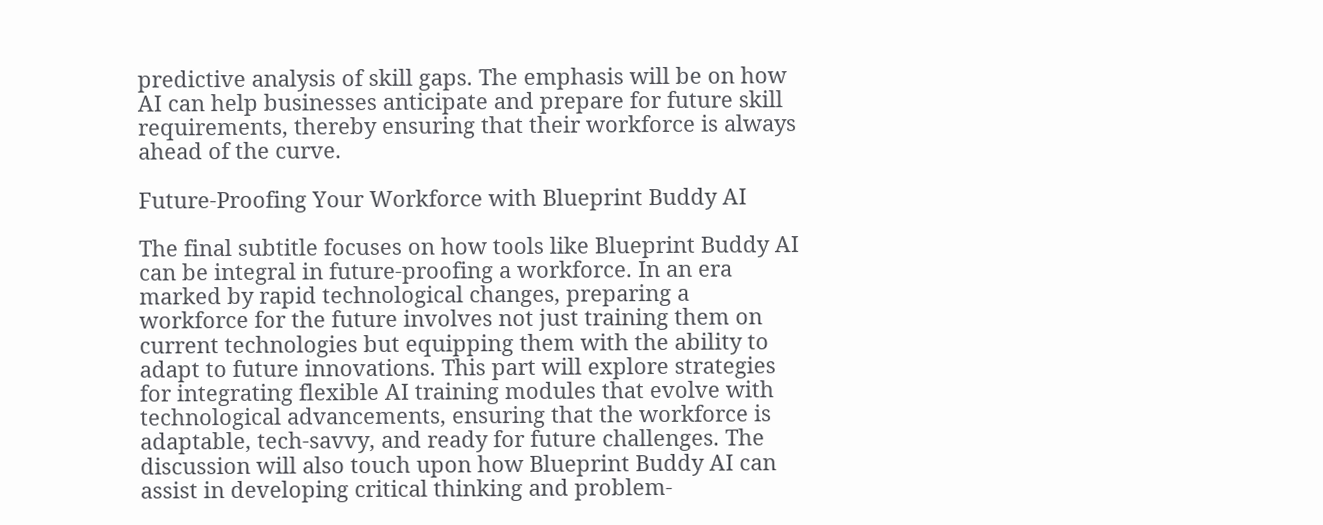predictive analysis of skill gaps. The emphasis will be on how AI can help businesses anticipate and prepare for future skill requirements, thereby ensuring that their workforce is always ahead of the curve.

Future-Proofing Your Workforce with Blueprint Buddy AI

The final subtitle focuses on how tools like Blueprint Buddy AI can be integral in future-proofing a workforce. In an era marked by rapid technological changes, preparing a workforce for the future involves not just training them on current technologies but equipping them with the ability to adapt to future innovations. This part will explore strategies for integrating flexible AI training modules that evolve with technological advancements, ensuring that the workforce is adaptable, tech-savvy, and ready for future challenges. The discussion will also touch upon how Blueprint Buddy AI can assist in developing critical thinking and problem-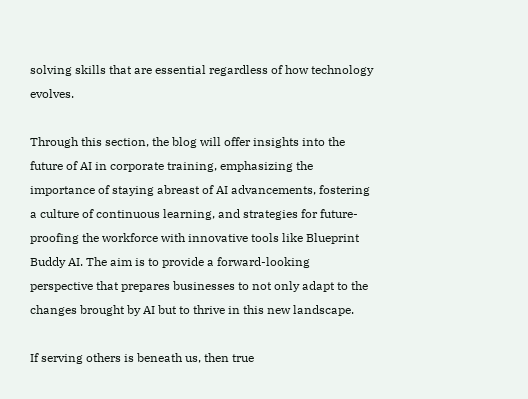solving skills that are essential regardless of how technology evolves.

Through this section, the blog will offer insights into the future of AI in corporate training, emphasizing the importance of staying abreast of AI advancements, fostering a culture of continuous learning, and strategies for future-proofing the workforce with innovative tools like Blueprint Buddy AI. The aim is to provide a forward-looking perspective that prepares businesses to not only adapt to the changes brought by AI but to thrive in this new landscape.

If serving others is beneath us, then true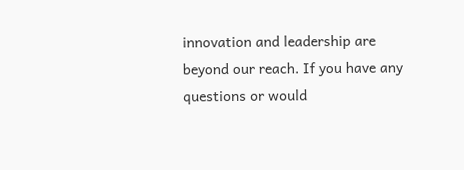innovation and leadership are beyond our reach. If you have any questions or would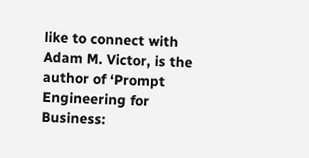like to connect with Adam M. Victor, is the author of ‘Prompt Engineering for Business: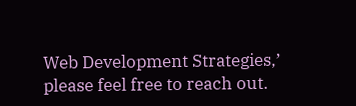Web Development Strategies,’ please feel free to reach out.